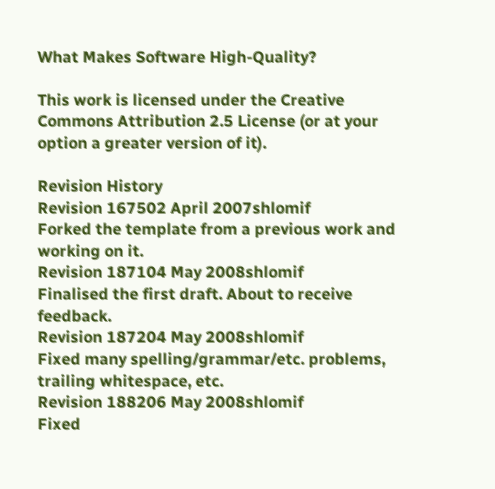What Makes Software High-Quality?

This work is licensed under the Creative Commons Attribution 2.5 License (or at your option a greater version of it).

Revision History
Revision 167502 April 2007shlomif
Forked the template from a previous work and working on it.
Revision 187104 May 2008shlomif
Finalised the first draft. About to receive feedback.
Revision 187204 May 2008shlomif
Fixed many spelling/grammar/etc. problems, trailing whitespace, etc.
Revision 188206 May 2008shlomif
Fixed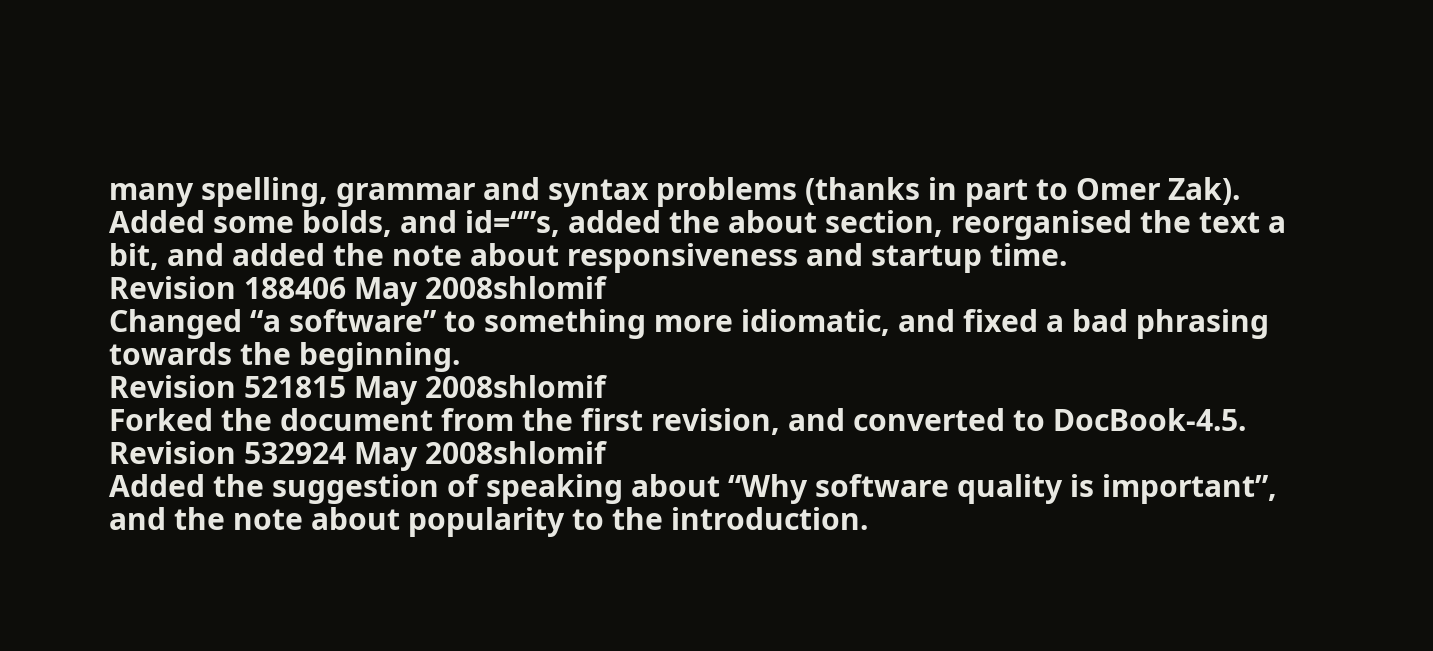many spelling, grammar and syntax problems (thanks in part to Omer Zak). Added some bolds, and id=“”s, added the about section, reorganised the text a bit, and added the note about responsiveness and startup time.
Revision 188406 May 2008shlomif
Changed “a software” to something more idiomatic, and fixed a bad phrasing towards the beginning.
Revision 521815 May 2008shlomif
Forked the document from the first revision, and converted to DocBook-4.5.
Revision 532924 May 2008shlomif
Added the suggestion of speaking about “Why software quality is important”, and the note about popularity to the introduction.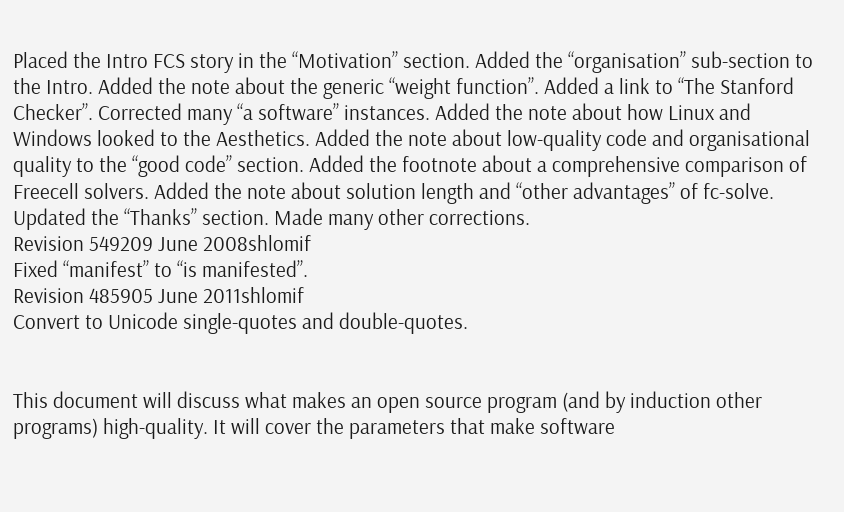Placed the Intro FCS story in the “Motivation” section. Added the “organisation” sub-section to the Intro. Added the note about the generic “weight function”. Added a link to “The Stanford Checker”. Corrected many “a software” instances. Added the note about how Linux and Windows looked to the Aesthetics. Added the note about low-quality code and organisational quality to the “good code” section. Added the footnote about a comprehensive comparison of Freecell solvers. Added the note about solution length and “other advantages” of fc-solve. Updated the “Thanks” section. Made many other corrections.
Revision 549209 June 2008shlomif
Fixed “manifest” to “is manifested”.
Revision 485905 June 2011shlomif
Convert to Unicode single-quotes and double-quotes.


This document will discuss what makes an open source program (and by induction other programs) high-quality. It will cover the parameters that make software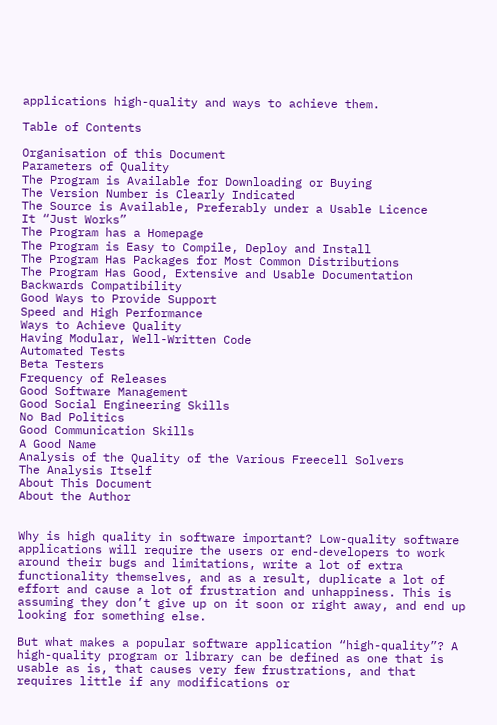applications high-quality and ways to achieve them.

Table of Contents

Organisation of this Document
Parameters of Quality
The Program is Available for Downloading or Buying
The Version Number is Clearly Indicated
The Source is Available, Preferably under a Usable Licence
It “Just Works”
The Program has a Homepage
The Program is Easy to Compile, Deploy and Install
The Program Has Packages for Most Common Distributions
The Program Has Good, Extensive and Usable Documentation
Backwards Compatibility
Good Ways to Provide Support
Speed and High Performance
Ways to Achieve Quality
Having Modular, Well-Written Code
Automated Tests
Beta Testers
Frequency of Releases
Good Software Management
Good Social Engineering Skills
No Bad Politics
Good Communication Skills
A Good Name
Analysis of the Quality of the Various Freecell Solvers
The Analysis Itself
About This Document
About the Author


Why is high quality in software important? Low-quality software applications will require the users or end-developers to work around their bugs and limitations, write a lot of extra functionality themselves, and as a result, duplicate a lot of effort and cause a lot of frustration and unhappiness. This is assuming they don’t give up on it soon or right away, and end up looking for something else.

But what makes a popular software application “high-quality”? A high-quality program or library can be defined as one that is usable as is, that causes very few frustrations, and that requires little if any modifications or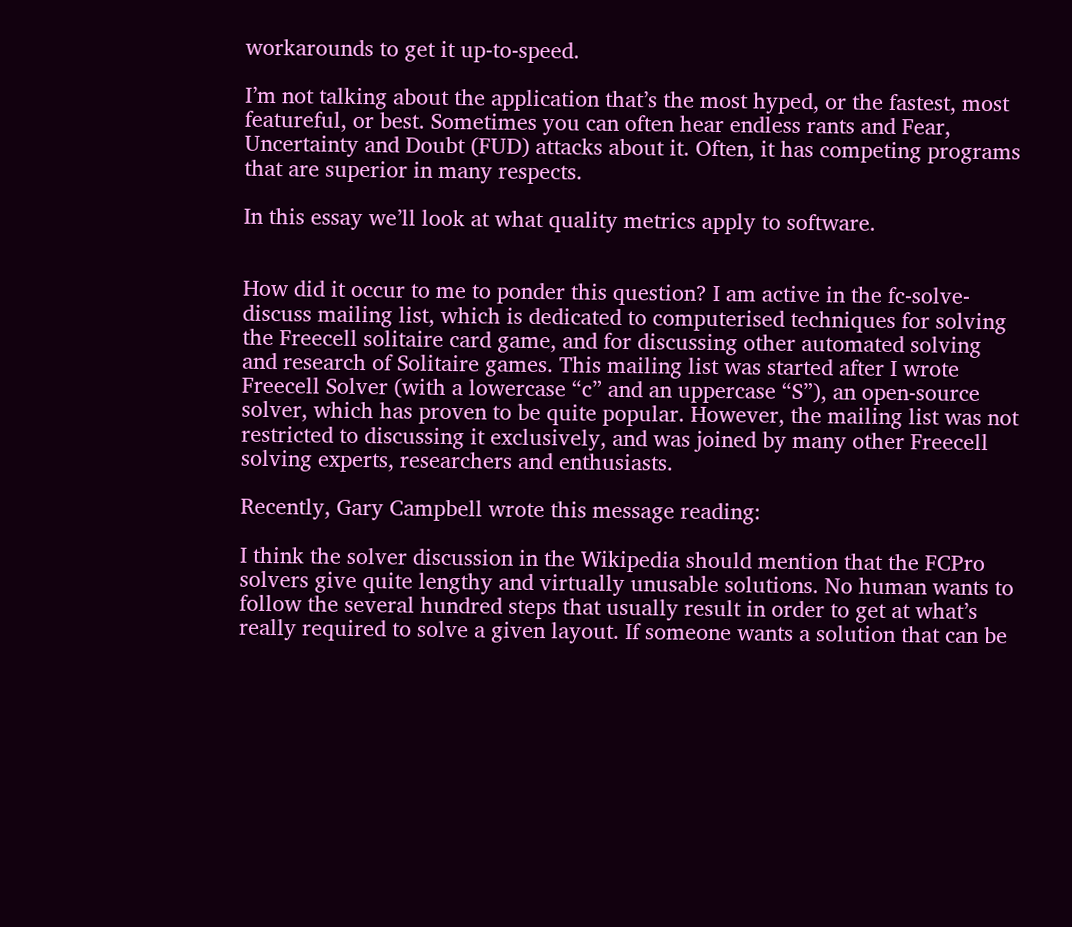workarounds to get it up-to-speed.

I’m not talking about the application that’s the most hyped, or the fastest, most featureful, or best. Sometimes you can often hear endless rants and Fear, Uncertainty and Doubt (FUD) attacks about it. Often, it has competing programs that are superior in many respects.

In this essay we’ll look at what quality metrics apply to software.


How did it occur to me to ponder this question? I am active in the fc-solve-discuss mailing list, which is dedicated to computerised techniques for solving the Freecell solitaire card game, and for discussing other automated solving and research of Solitaire games. This mailing list was started after I wrote Freecell Solver (with a lowercase “c” and an uppercase “S”), an open-source solver, which has proven to be quite popular. However, the mailing list was not restricted to discussing it exclusively, and was joined by many other Freecell solving experts, researchers and enthusiasts.

Recently, Gary Campbell wrote this message reading:

I think the solver discussion in the Wikipedia should mention that the FCPro solvers give quite lengthy and virtually unusable solutions. No human wants to follow the several hundred steps that usually result in order to get at what’s really required to solve a given layout. If someone wants a solution that can be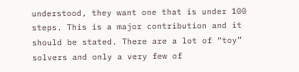understood, they want one that is under 100 steps. This is a major contribution and it should be stated. There are a lot of “toy” solvers and only a very few of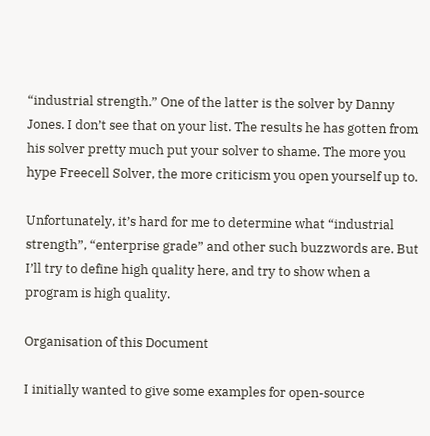“industrial strength.” One of the latter is the solver by Danny Jones. I don’t see that on your list. The results he has gotten from his solver pretty much put your solver to shame. The more you hype Freecell Solver, the more criticism you open yourself up to.

Unfortunately, it’s hard for me to determine what “industrial strength”, “enterprise grade” and other such buzzwords are. But I’ll try to define high quality here, and try to show when a program is high quality.

Organisation of this Document

I initially wanted to give some examples for open-source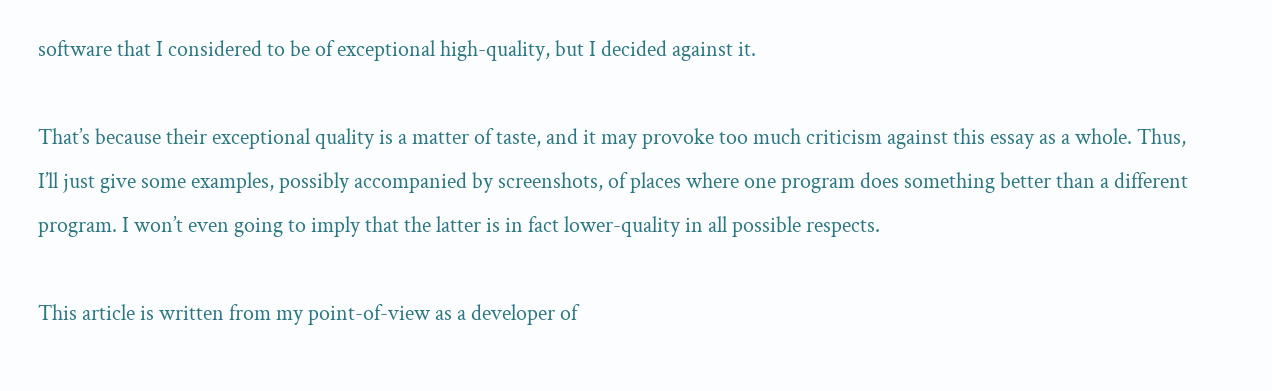software that I considered to be of exceptional high-quality, but I decided against it.

That’s because their exceptional quality is a matter of taste, and it may provoke too much criticism against this essay as a whole. Thus, I’ll just give some examples, possibly accompanied by screenshots, of places where one program does something better than a different program. I won’t even going to imply that the latter is in fact lower-quality in all possible respects.

This article is written from my point-of-view as a developer of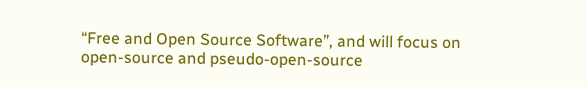“Free and Open Source Software”, and will focus on open-source and pseudo-open-source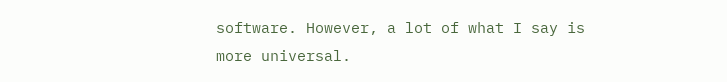software. However, a lot of what I say is more universal.